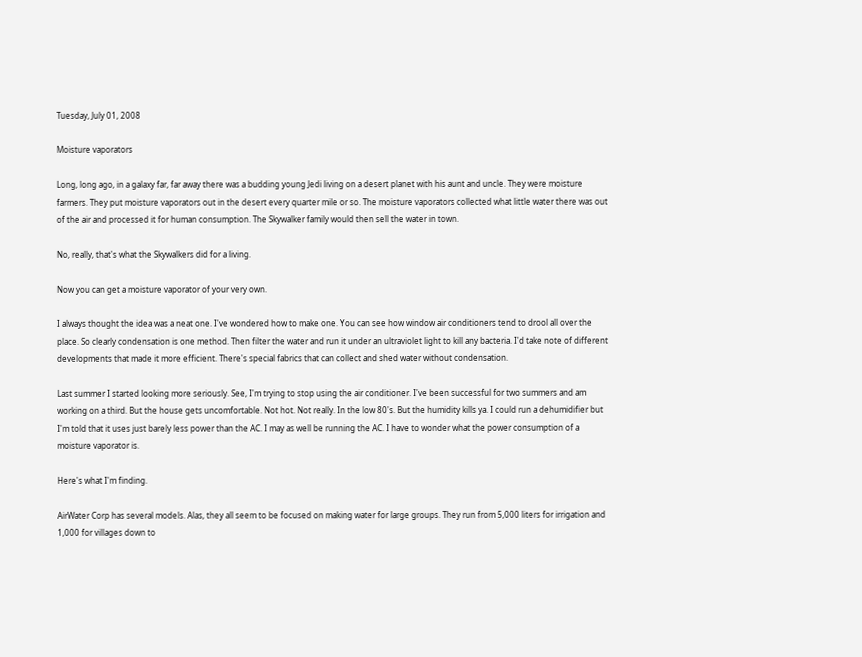Tuesday, July 01, 2008

Moisture vaporators

Long, long ago, in a galaxy far, far away there was a budding young Jedi living on a desert planet with his aunt and uncle. They were moisture farmers. They put moisture vaporators out in the desert every quarter mile or so. The moisture vaporators collected what little water there was out of the air and processed it for human consumption. The Skywalker family would then sell the water in town.

No, really, that's what the Skywalkers did for a living.

Now you can get a moisture vaporator of your very own.

I always thought the idea was a neat one. I've wondered how to make one. You can see how window air conditioners tend to drool all over the place. So clearly condensation is one method. Then filter the water and run it under an ultraviolet light to kill any bacteria. I'd take note of different developments that made it more efficient. There's special fabrics that can collect and shed water without condensation.

Last summer I started looking more seriously. See, I'm trying to stop using the air conditioner. I've been successful for two summers and am working on a third. But the house gets uncomfortable. Not hot. Not really. In the low 80's. But the humidity kills ya. I could run a dehumidifier but I'm told that it uses just barely less power than the AC. I may as well be running the AC. I have to wonder what the power consumption of a moisture vaporator is.

Here's what I'm finding.

AirWater Corp has several models. Alas, they all seem to be focused on making water for large groups. They run from 5,000 liters for irrigation and 1,000 for villages down to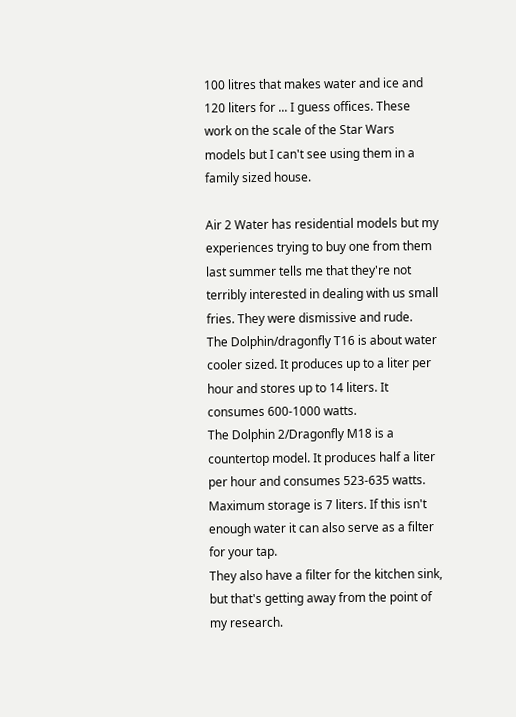100 litres that makes water and ice and 120 liters for ... I guess offices. These work on the scale of the Star Wars models but I can't see using them in a family sized house.

Air 2 Water has residential models but my experiences trying to buy one from them last summer tells me that they're not terribly interested in dealing with us small fries. They were dismissive and rude.
The Dolphin/dragonfly T16 is about water cooler sized. It produces up to a liter per hour and stores up to 14 liters. It consumes 600-1000 watts.
The Dolphin 2/Dragonfly M18 is a countertop model. It produces half a liter per hour and consumes 523-635 watts. Maximum storage is 7 liters. If this isn't enough water it can also serve as a filter for your tap.
They also have a filter for the kitchen sink, but that's getting away from the point of my research.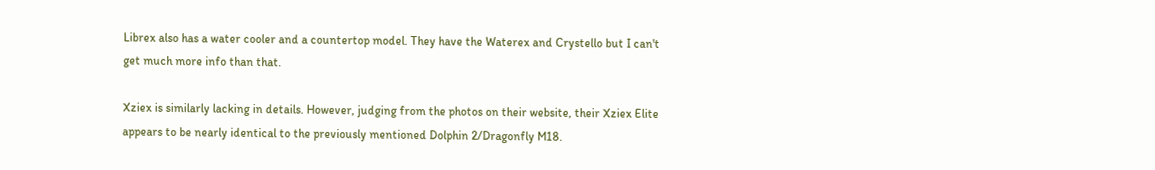Librex also has a water cooler and a countertop model. They have the Waterex and Crystello but I can't get much more info than that.

Xziex is similarly lacking in details. However, judging from the photos on their website, their Xziex Elite appears to be nearly identical to the previously mentioned Dolphin 2/Dragonfly M18.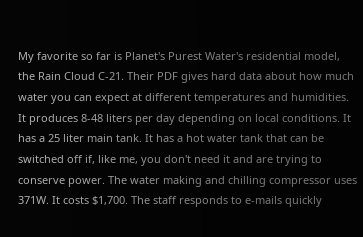My favorite so far is Planet's Purest Water's residential model, the Rain Cloud C-21. Their PDF gives hard data about how much water you can expect at different temperatures and humidities. It produces 8-48 liters per day depending on local conditions. It has a 25 liter main tank. It has a hot water tank that can be switched off if, like me, you don't need it and are trying to conserve power. The water making and chilling compressor uses 371W. It costs $1,700. The staff responds to e-mails quickly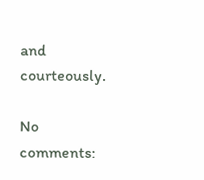and courteously.

No comments: